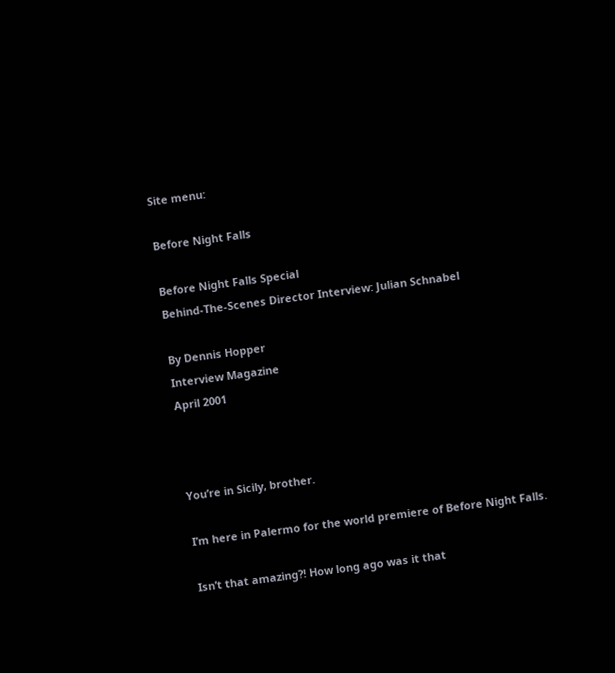Site menu:

Before Night Falls

Before Night Falls Special
Behind-The-Scenes Director Interview: Julian Schnabel

By Dennis Hopper
Interview Magazine
April 2001



You’re in Sicily, brother.

I’m here in Palermo for the world premiere of Before Night Falls.

Isn’t that amazing?! How long ago was it that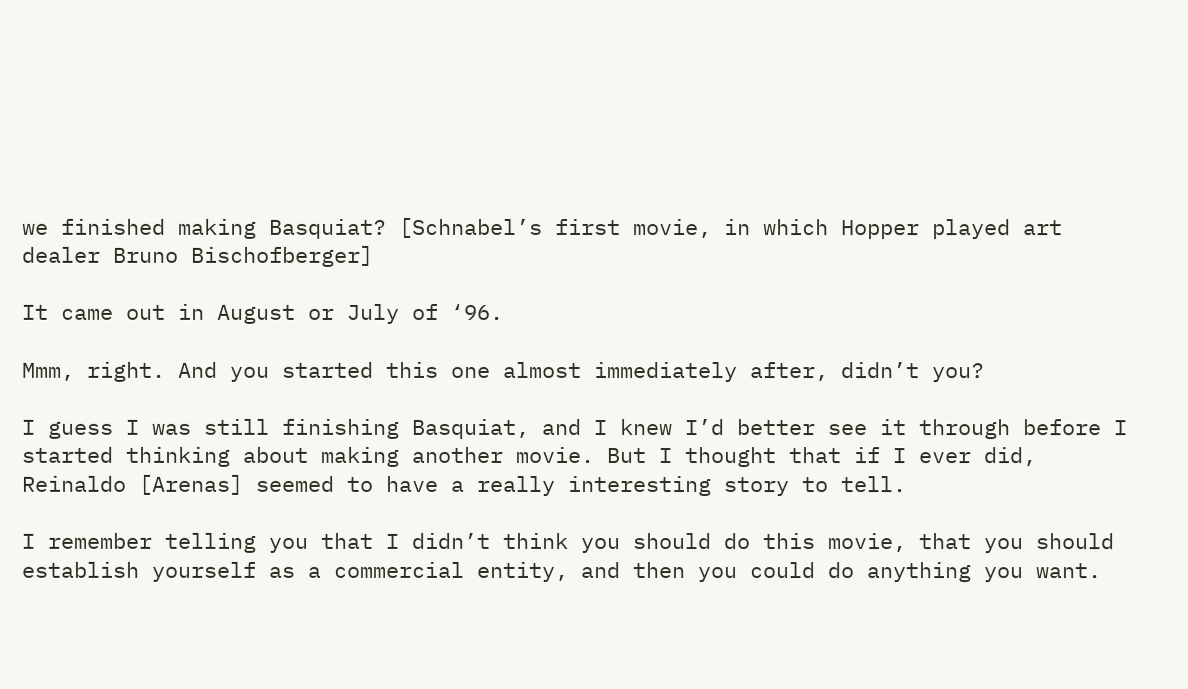we finished making Basquiat? [Schnabel’s first movie, in which Hopper played art dealer Bruno Bischofberger]

It came out in August or July of ‘96.

Mmm, right. And you started this one almost immediately after, didn’t you?

I guess I was still finishing Basquiat, and I knew I’d better see it through before I started thinking about making another movie. But I thought that if I ever did, Reinaldo [Arenas] seemed to have a really interesting story to tell.

I remember telling you that I didn’t think you should do this movie, that you should establish yourself as a commercial entity, and then you could do anything you want.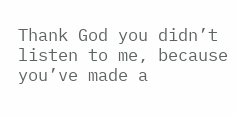Thank God you didn’t listen to me, because you’ve made a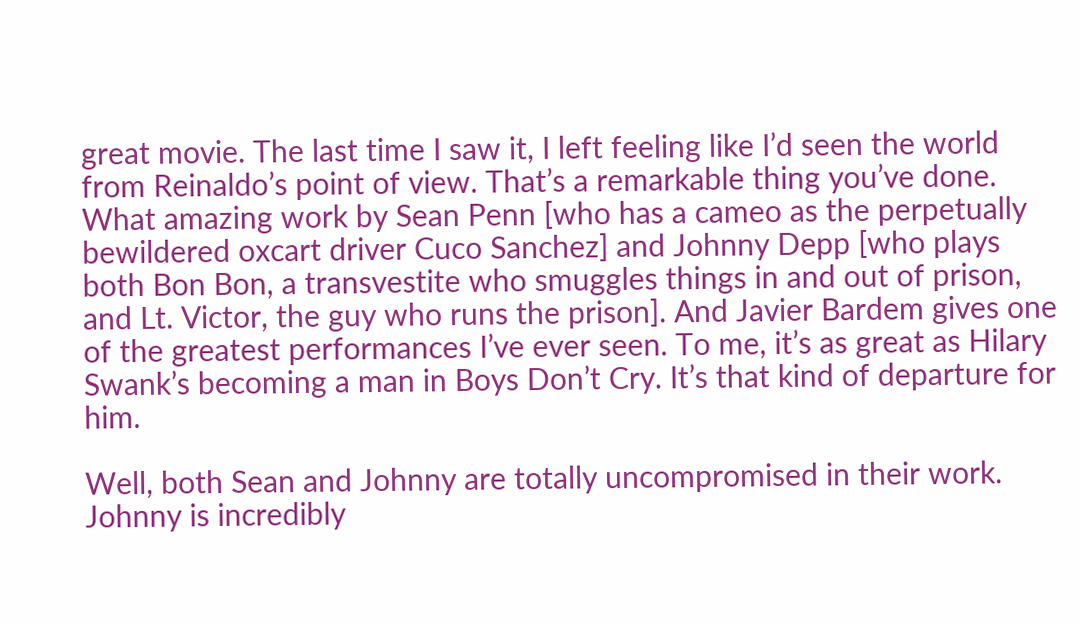great movie. The last time I saw it, I left feeling like I’d seen the world from Reinaldo’s point of view. That’s a remarkable thing you’ve done. What amazing work by Sean Penn [who has a cameo as the perpetually bewildered oxcart driver Cuco Sanchez] and Johnny Depp [who plays both Bon Bon, a transvestite who smuggles things in and out of prison, and Lt. Victor, the guy who runs the prison]. And Javier Bardem gives one of the greatest performances I’ve ever seen. To me, it’s as great as Hilary Swank’s becoming a man in Boys Don’t Cry. It’s that kind of departure for him.

Well, both Sean and Johnny are totally uncompromised in their work. Johnny is incredibly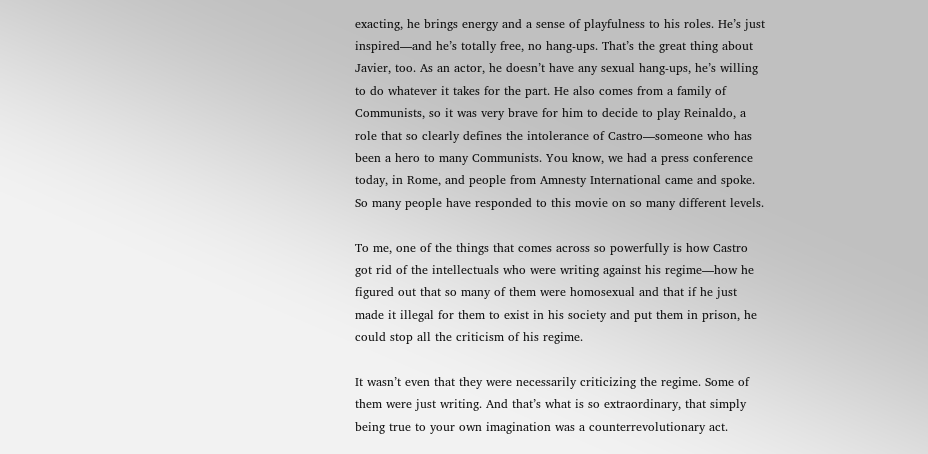exacting, he brings energy and a sense of playfulness to his roles. He’s just inspired—and he’s totally free, no hang-ups. That’s the great thing about Javier, too. As an actor, he doesn’t have any sexual hang-ups, he’s willing to do whatever it takes for the part. He also comes from a family of Communists, so it was very brave for him to decide to play Reinaldo, a role that so clearly defines the intolerance of Castro—someone who has been a hero to many Communists. You know, we had a press conference today, in Rome, and people from Amnesty International came and spoke. So many people have responded to this movie on so many different levels.

To me, one of the things that comes across so powerfully is how Castro got rid of the intellectuals who were writing against his regime—how he figured out that so many of them were homosexual and that if he just made it illegal for them to exist in his society and put them in prison, he could stop all the criticism of his regime.

It wasn’t even that they were necessarily criticizing the regime. Some of them were just writing. And that’s what is so extraordinary, that simply being true to your own imagination was a counterrevolutionary act.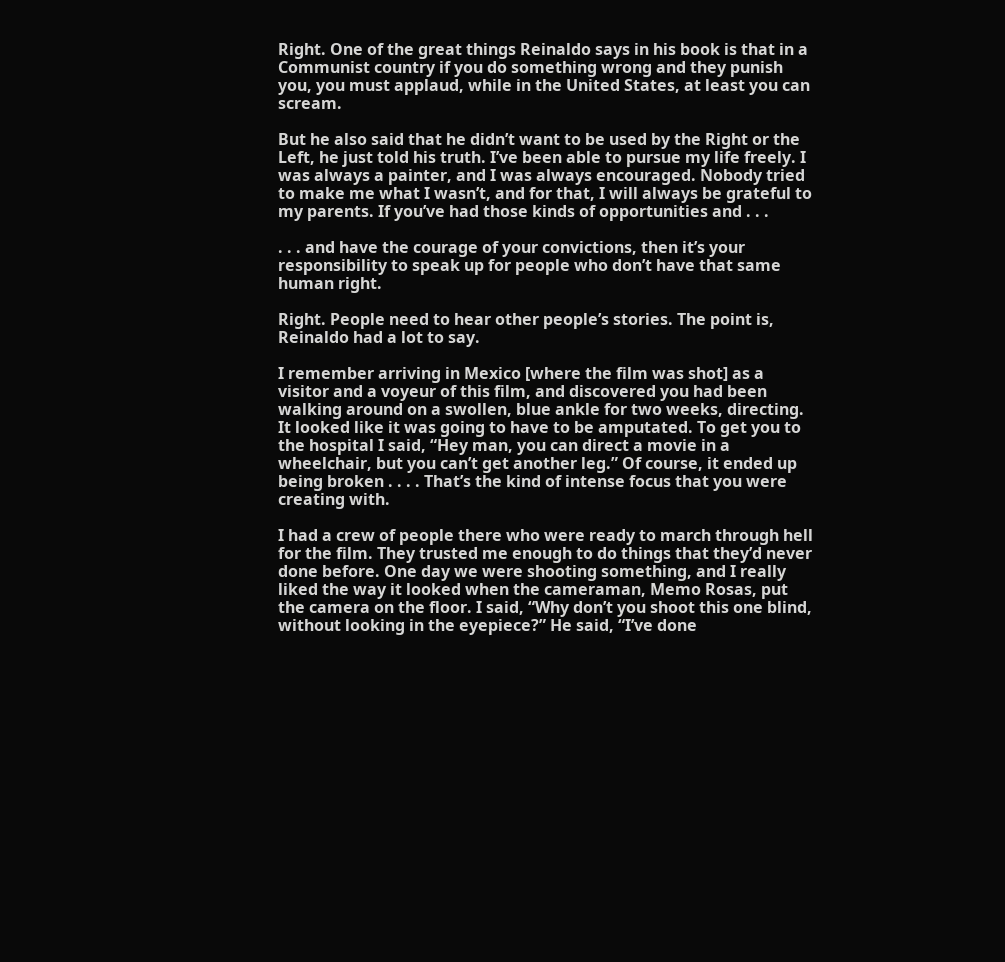Right. One of the great things Reinaldo says in his book is that in a Communist country if you do something wrong and they punish you, you must applaud, while in the United States, at least you can scream.

But he also said that he didn’t want to be used by the Right or the Left, he just told his truth. I’ve been able to pursue my life freely. I was always a painter, and I was always encouraged. Nobody tried to make me what I wasn’t, and for that, I will always be grateful to my parents. If you’ve had those kinds of opportunities and . . .

. . . and have the courage of your convictions, then it’s your responsibility to speak up for people who don’t have that same human right.

Right. People need to hear other people’s stories. The point is, Reinaldo had a lot to say.

I remember arriving in Mexico [where the film was shot] as a visitor and a voyeur of this film, and discovered you had been walking around on a swollen, blue ankle for two weeks, directing. It looked like it was going to have to be amputated. To get you to the hospital I said, “Hey man, you can direct a movie in a wheelchair, but you can’t get another leg.” Of course, it ended up being broken . . . . That’s the kind of intense focus that you were creating with.

I had a crew of people there who were ready to march through hell for the film. They trusted me enough to do things that they’d never done before. One day we were shooting something, and I really liked the way it looked when the cameraman, Memo Rosas, put the camera on the floor. I said, “Why don’t you shoot this one blind, without looking in the eyepiece?” He said, “I’ve done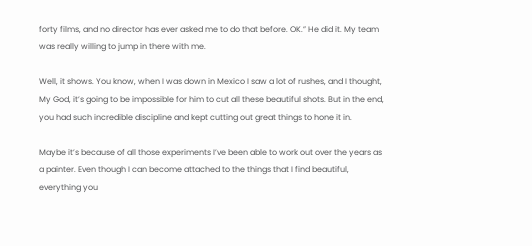forty films, and no director has ever asked me to do that before. OK.” He did it. My team was really willing to jump in there with me.

Well, it shows. You know, when I was down in Mexico I saw a lot of rushes, and I thought, My God, it’s going to be impossible for him to cut all these beautiful shots. But in the end, you had such incredible discipline and kept cutting out great things to hone it in.

Maybe it’s because of all those experiments I’ve been able to work out over the years as a painter. Even though I can become attached to the things that I find beautiful, everything you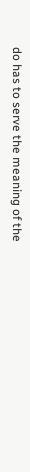do has to serve the meaning of the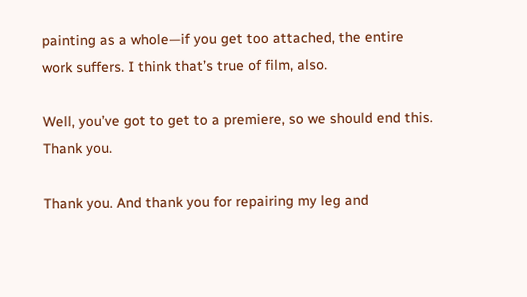painting as a whole—if you get too attached, the entire work suffers. I think that’s true of film, also.

Well, you’ve got to get to a premiere, so we should end this. Thank you.

Thank you. And thank you for repairing my leg and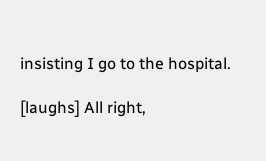insisting I go to the hospital.

[laughs] All right,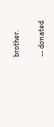brother.

-- donated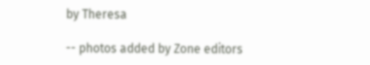by Theresa

-- photos added by Zone editors